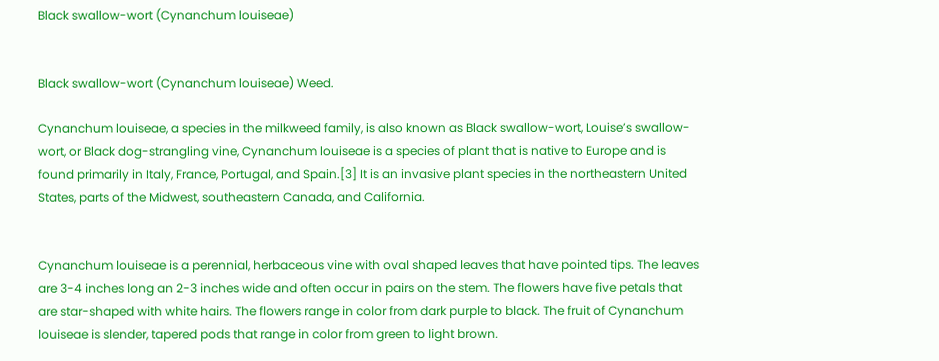Black swallow-wort (Cynanchum louiseae)


Black swallow-wort (Cynanchum louiseae) Weed.

Cynanchum louiseae, a species in the milkweed family, is also known as Black swallow-wort, Louise’s swallow-wort, or Black dog-strangling vine, Cynanchum louiseae is a species of plant that is native to Europe and is found primarily in Italy, France, Portugal, and Spain.[3] It is an invasive plant species in the northeastern United States, parts of the Midwest, southeastern Canada, and California.


Cynanchum louiseae is a perennial, herbaceous vine with oval shaped leaves that have pointed tips. The leaves are 3-4 inches long an 2-3 inches wide and often occur in pairs on the stem. The flowers have five petals that are star-shaped with white hairs. The flowers range in color from dark purple to black. The fruit of Cynanchum louiseae is slender, tapered pods that range in color from green to light brown.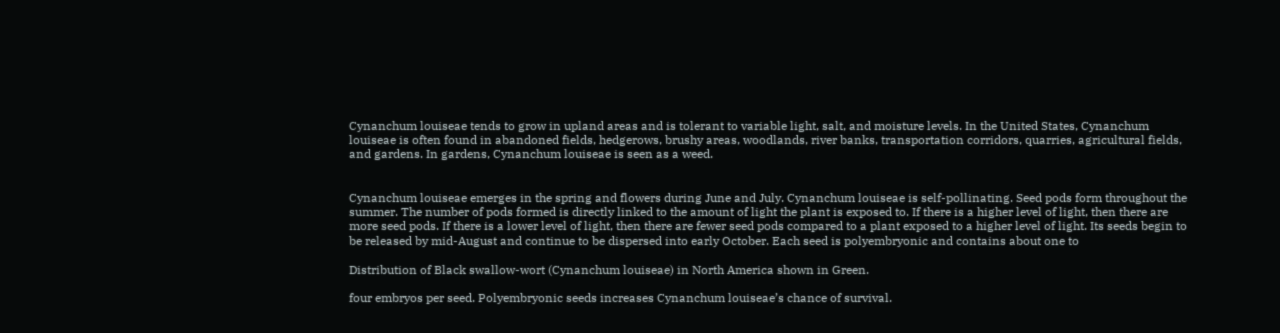Cynanchum louiseae tends to grow in upland areas and is tolerant to variable light, salt, and moisture levels. In the United States, Cynanchum louiseae is often found in abandoned fields, hedgerows, brushy areas, woodlands, river banks, transportation corridors, quarries, agricultural fields, and gardens. In gardens, Cynanchum louiseae is seen as a weed.


Cynanchum louiseae emerges in the spring and flowers during June and July. Cynanchum louiseae is self-pollinating. Seed pods form throughout the summer. The number of pods formed is directly linked to the amount of light the plant is exposed to. If there is a higher level of light, then there are more seed pods. If there is a lower level of light, then there are fewer seed pods compared to a plant exposed to a higher level of light. Its seeds begin to be released by mid-August and continue to be dispersed into early October. Each seed is polyembryonic and contains about one to

Distribution of Black swallow-wort (Cynanchum louiseae) in North America shown in Green.

four embryos per seed. Polyembryonic seeds increases Cynanchum louiseae’s chance of survival.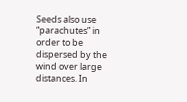Seeds also use “parachutes” in order to be dispersed by the wind over large distances. In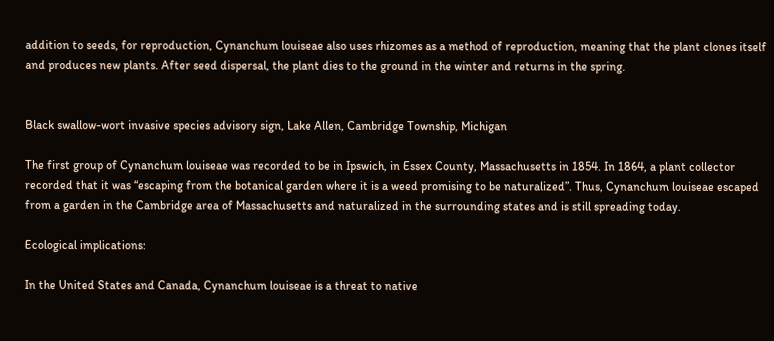addition to seeds, for reproduction, Cynanchum louiseae also uses rhizomes as a method of reproduction, meaning that the plant clones itself and produces new plants. After seed dispersal, the plant dies to the ground in the winter and returns in the spring.


Black swallow-wort invasive species advisory sign, Lake Allen, Cambridge Township, Michigan

The first group of Cynanchum louiseae was recorded to be in Ipswich, in Essex County, Massachusetts in 1854. In 1864, a plant collector recorded that it was “escaping from the botanical garden where it is a weed promising to be naturalized”. Thus, Cynanchum louiseae escaped from a garden in the Cambridge area of Massachusetts and naturalized in the surrounding states and is still spreading today.

Ecological implications:

In the United States and Canada, Cynanchum louiseae is a threat to native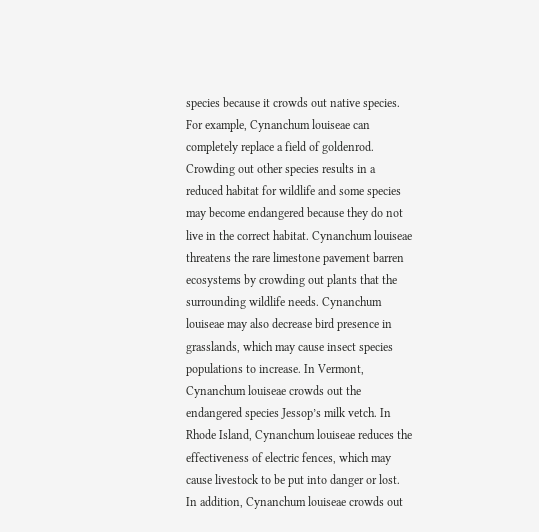species because it crowds out native species. For example, Cynanchum louiseae can completely replace a field of goldenrod. Crowding out other species results in a reduced habitat for wildlife and some species may become endangered because they do not live in the correct habitat. Cynanchum louiseae threatens the rare limestone pavement barren ecosystems by crowding out plants that the surrounding wildlife needs. Cynanchum louiseae may also decrease bird presence in grasslands, which may cause insect species populations to increase. In Vermont, Cynanchum louiseae crowds out the endangered species Jessop’s milk vetch. In Rhode Island, Cynanchum louiseae reduces the effectiveness of electric fences, which may cause livestock to be put into danger or lost. In addition, Cynanchum louiseae crowds out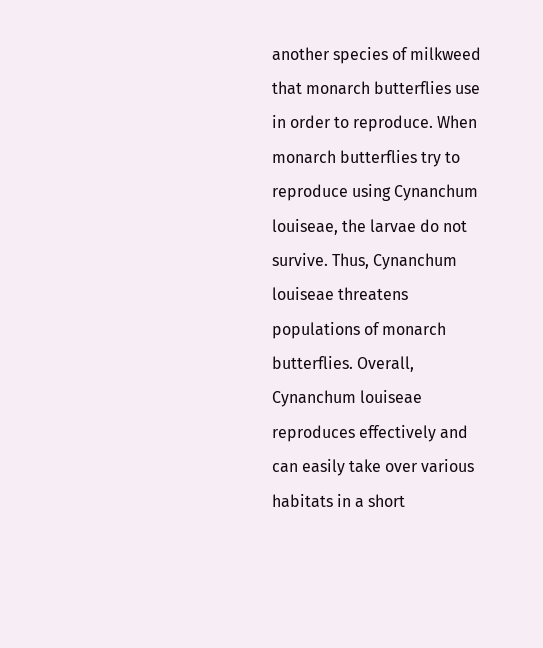another species of milkweed that monarch butterflies use in order to reproduce. When monarch butterflies try to reproduce using Cynanchum louiseae, the larvae do not survive. Thus, Cynanchum louiseae threatens populations of monarch butterflies. Overall, Cynanchum louiseae reproduces effectively and can easily take over various habitats in a short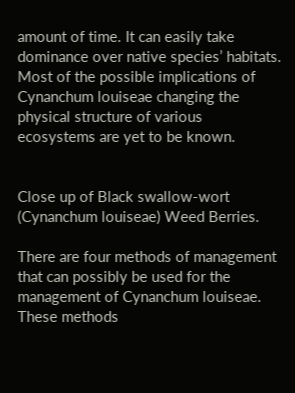amount of time. It can easily take dominance over native species’ habitats. Most of the possible implications of Cynanchum louiseae changing the physical structure of various ecosystems are yet to be known.


Close up of Black swallow-wort (Cynanchum louiseae) Weed Berries.

There are four methods of management that can possibly be used for the management of Cynanchum louiseae. These methods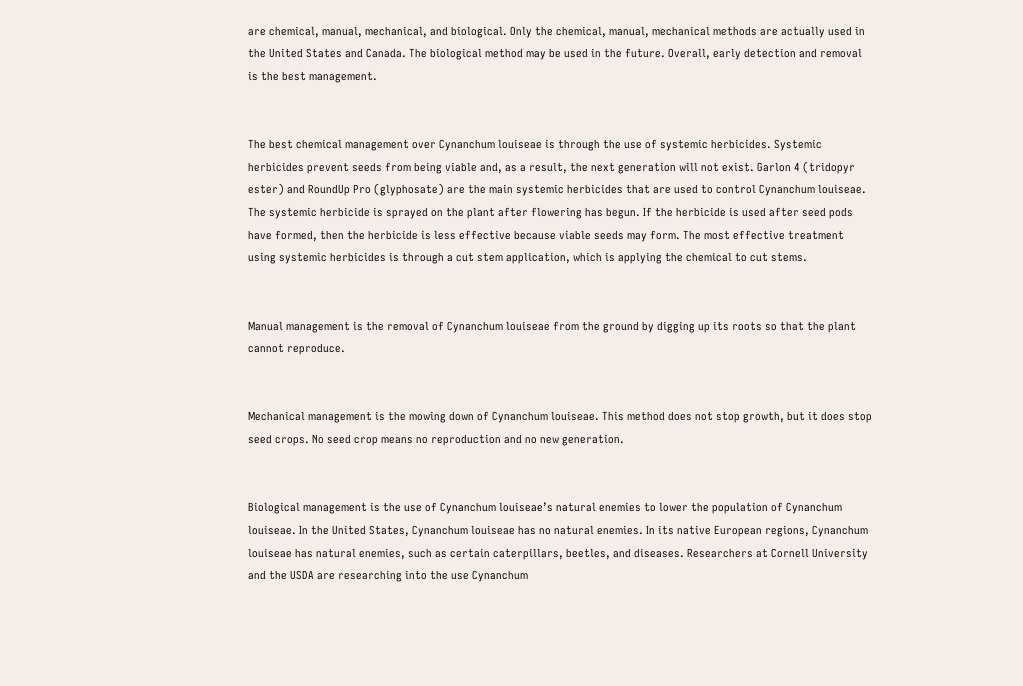are chemical, manual, mechanical, and biological. Only the chemical, manual, mechanical methods are actually used in the United States and Canada. The biological method may be used in the future. Overall, early detection and removal is the best management.


The best chemical management over Cynanchum louiseae is through the use of systemic herbicides. Systemic herbicides prevent seeds from being viable and, as a result, the next generation will not exist. Garlon 4 (tridopyr ester) and RoundUp Pro (glyphosate) are the main systemic herbicides that are used to control Cynanchum louiseae. The systemic herbicide is sprayed on the plant after flowering has begun. If the herbicide is used after seed pods have formed, then the herbicide is less effective because viable seeds may form. The most effective treatment using systemic herbicides is through a cut stem application, which is applying the chemical to cut stems.


Manual management is the removal of Cynanchum louiseae from the ground by digging up its roots so that the plant cannot reproduce.


Mechanical management is the mowing down of Cynanchum louiseae. This method does not stop growth, but it does stop seed crops. No seed crop means no reproduction and no new generation.


Biological management is the use of Cynanchum louiseae’s natural enemies to lower the population of Cynanchum louiseae. In the United States, Cynanchum louiseae has no natural enemies. In its native European regions, Cynanchum louiseae has natural enemies, such as certain caterpillars, beetles, and diseases. Researchers at Cornell University and the USDA are researching into the use Cynanchum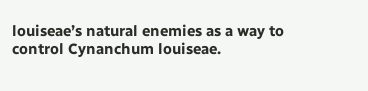louiseae’s natural enemies as a way to control Cynanchum louiseae.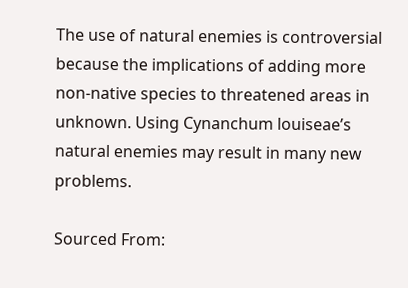The use of natural enemies is controversial because the implications of adding more non-native species to threatened areas in unknown. Using Cynanchum louiseae’s natural enemies may result in many new problems.

Sourced From: